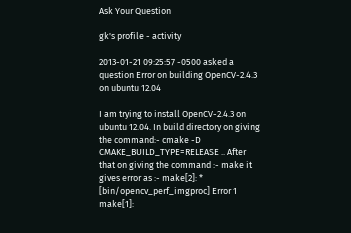Ask Your Question

gk's profile - activity

2013-01-21 09:25:57 -0500 asked a question Error on building OpenCV-2.4.3 on ubuntu 12.04

I am trying to install OpenCV-2.4.3 on ubuntu 12.04. In build directory on giving the command:- cmake -D CMAKE_BUILD_TYPE=RELEASE .. After that on giving the command :- make it gives error as :- make[2]: * [bin/opencv_perf_imgproc] Error 1 make[1]: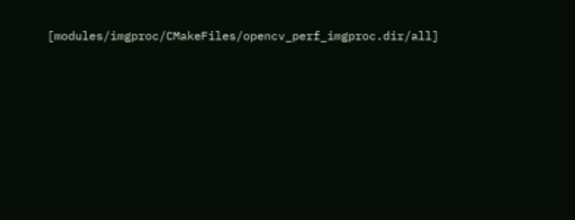[modules/imgproc/CMakeFiles/opencv_perf_imgproc.dir/all]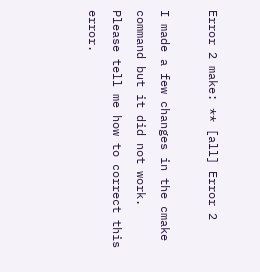Error 2 make: ** [all] Error 2

I made a few changes in the cmake command but it did not work. Please tell me how to correct this error.